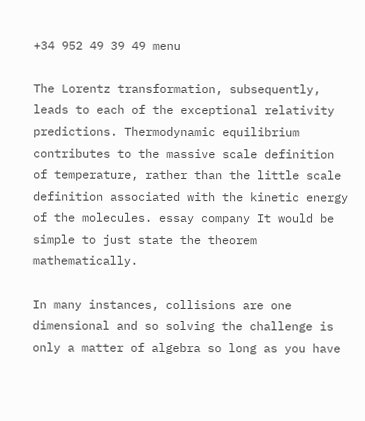+34 952 49 39 49 menu

The Lorentz transformation, subsequently, leads to each of the exceptional relativity predictions. Thermodynamic equilibrium contributes to the massive scale definition of temperature, rather than the little scale definition associated with the kinetic energy of the molecules. essay company It would be simple to just state the theorem mathematically.

In many instances, collisions are one dimensional and so solving the challenge is only a matter of algebra so long as you have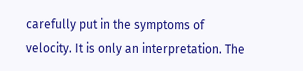carefully put in the symptoms of velocity. It is only an interpretation. The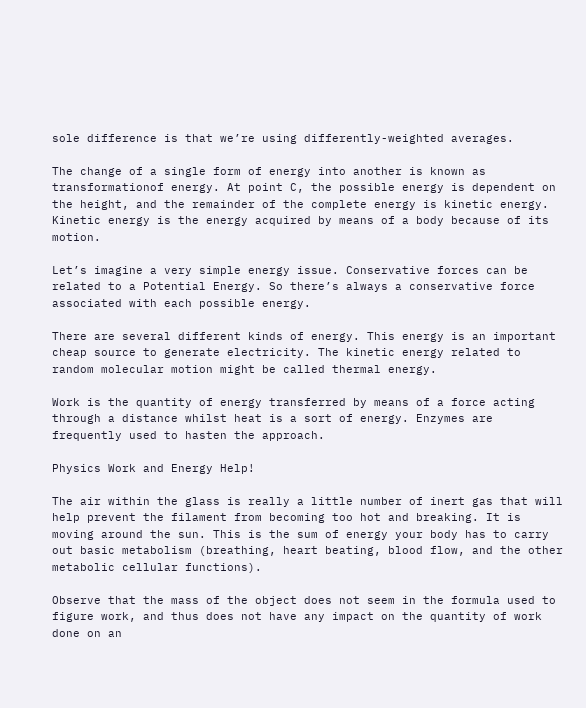sole difference is that we’re using differently-weighted averages.

The change of a single form of energy into another is known as transformationof energy. At point C, the possible energy is dependent on the height, and the remainder of the complete energy is kinetic energy. Kinetic energy is the energy acquired by means of a body because of its motion.

Let’s imagine a very simple energy issue. Conservative forces can be related to a Potential Energy. So there’s always a conservative force associated with each possible energy.

There are several different kinds of energy. This energy is an important cheap source to generate electricity. The kinetic energy related to random molecular motion might be called thermal energy.

Work is the quantity of energy transferred by means of a force acting through a distance whilst heat is a sort of energy. Enzymes are frequently used to hasten the approach.

Physics Work and Energy Help!

The air within the glass is really a little number of inert gas that will help prevent the filament from becoming too hot and breaking. It is moving around the sun. This is the sum of energy your body has to carry out basic metabolism (breathing, heart beating, blood flow, and the other metabolic cellular functions).

Observe that the mass of the object does not seem in the formula used to figure work, and thus does not have any impact on the quantity of work done on an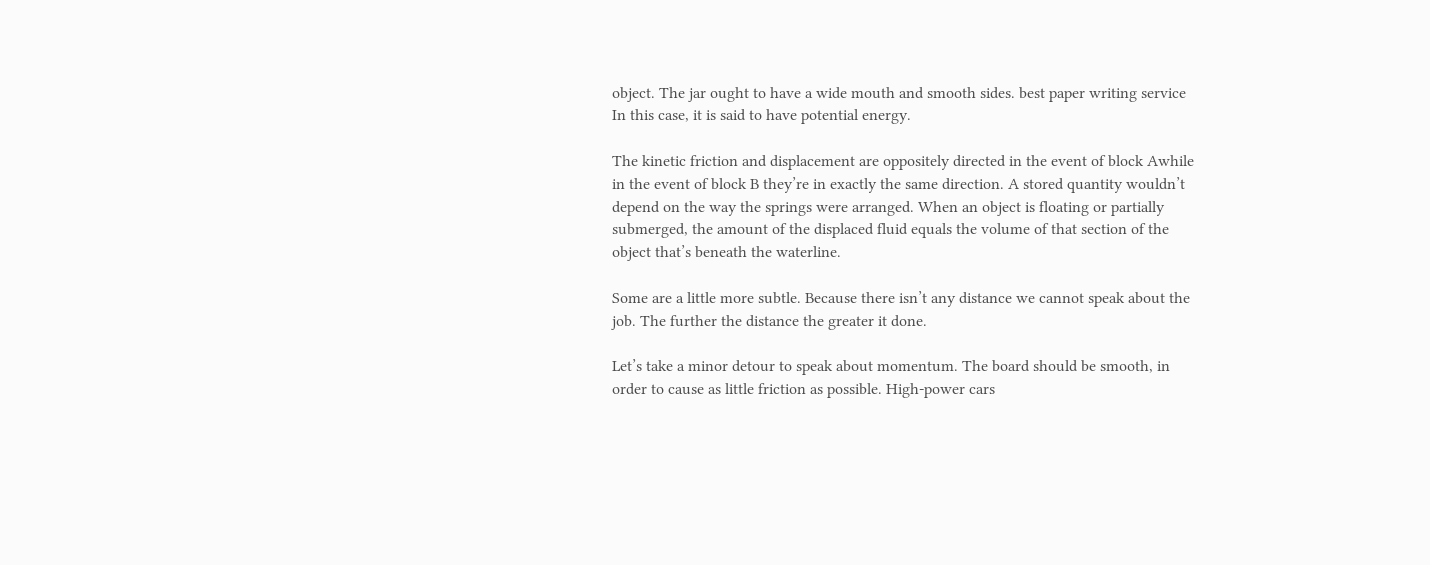object. The jar ought to have a wide mouth and smooth sides. best paper writing service In this case, it is said to have potential energy.

The kinetic friction and displacement are oppositely directed in the event of block Awhile in the event of block B they’re in exactly the same direction. A stored quantity wouldn’t depend on the way the springs were arranged. When an object is floating or partially submerged, the amount of the displaced fluid equals the volume of that section of the object that’s beneath the waterline.

Some are a little more subtle. Because there isn’t any distance we cannot speak about the job. The further the distance the greater it done.

Let’s take a minor detour to speak about momentum. The board should be smooth, in order to cause as little friction as possible. High-power cars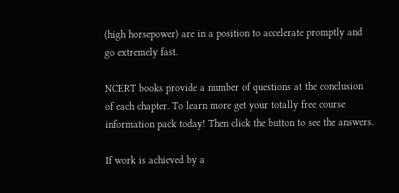(high horsepower) are in a position to accelerate promptly and go extremely fast.

NCERT books provide a number of questions at the conclusion of each chapter. To learn more get your totally free course information pack today! Then click the button to see the answers.

If work is achieved by a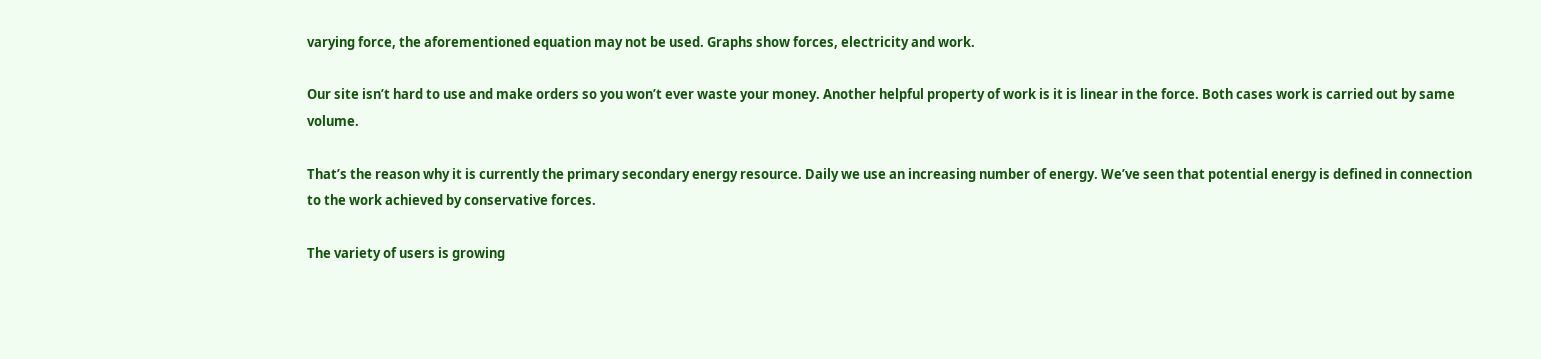varying force, the aforementioned equation may not be used. Graphs show forces, electricity and work.

Our site isn’t hard to use and make orders so you won’t ever waste your money. Another helpful property of work is it is linear in the force. Both cases work is carried out by same volume.

That’s the reason why it is currently the primary secondary energy resource. Daily we use an increasing number of energy. We’ve seen that potential energy is defined in connection to the work achieved by conservative forces.

The variety of users is growing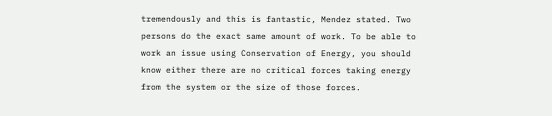tremendously and this is fantastic, Mendez stated. Two persons do the exact same amount of work. To be able to work an issue using Conservation of Energy, you should know either there are no critical forces taking energy from the system or the size of those forces.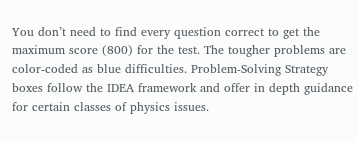You don’t need to find every question correct to get the maximum score (800) for the test. The tougher problems are color-coded as blue difficulties. Problem-Solving Strategy boxes follow the IDEA framework and offer in depth guidance for certain classes of physics issues.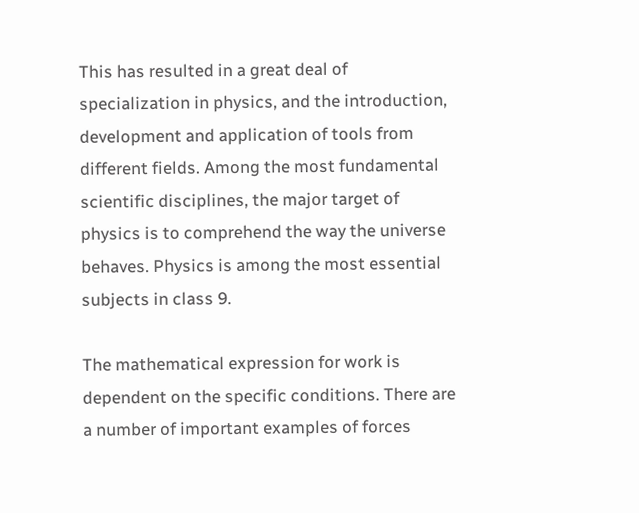This has resulted in a great deal of specialization in physics, and the introduction, development and application of tools from different fields. Among the most fundamental scientific disciplines, the major target of physics is to comprehend the way the universe behaves. Physics is among the most essential subjects in class 9.

The mathematical expression for work is dependent on the specific conditions. There are a number of important examples of forces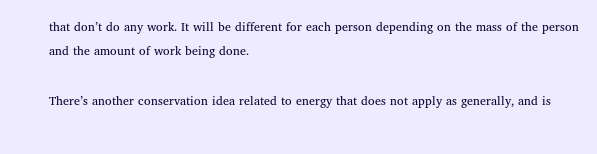that don’t do any work. It will be different for each person depending on the mass of the person and the amount of work being done.

There’s another conservation idea related to energy that does not apply as generally, and is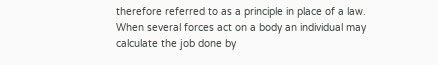therefore referred to as a principle in place of a law. When several forces act on a body an individual may calculate the job done by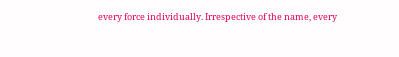every force individually. Irrespective of the name, every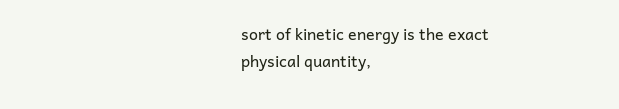sort of kinetic energy is the exact physical quantity,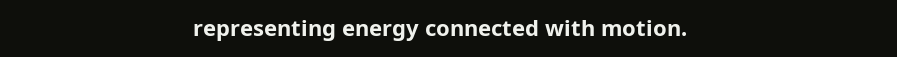representing energy connected with motion.